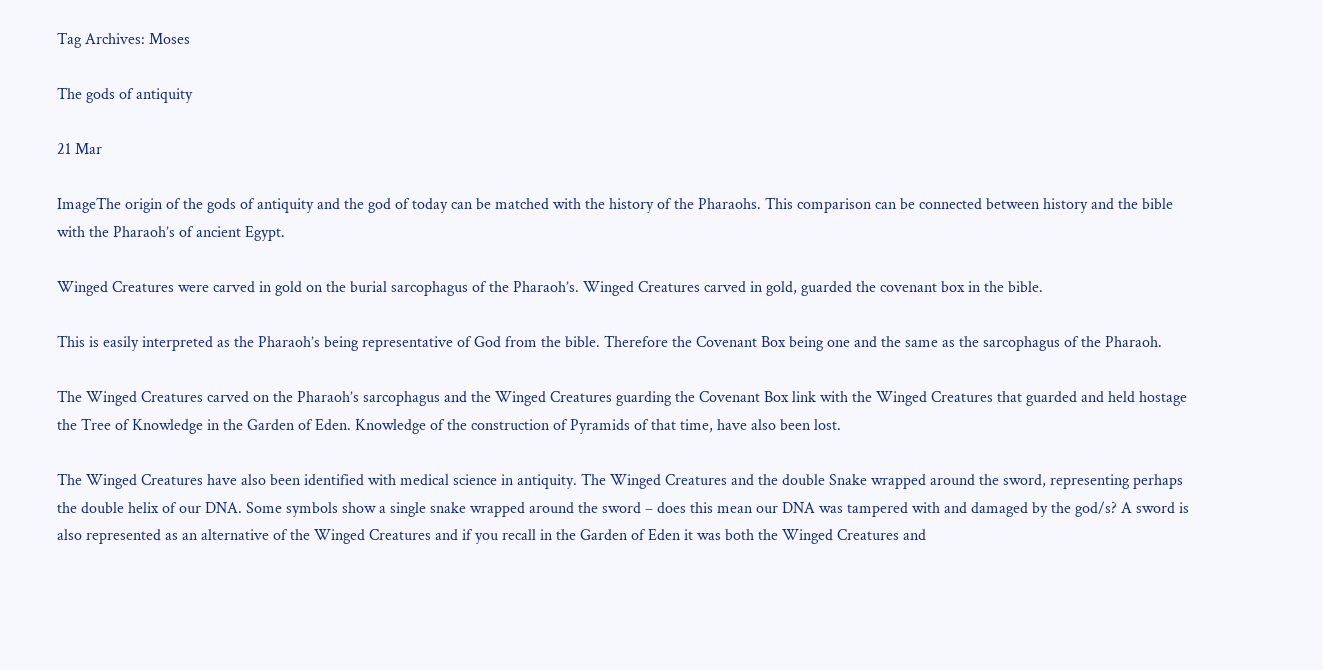Tag Archives: Moses

The gods of antiquity

21 Mar

ImageThe origin of the gods of antiquity and the god of today can be matched with the history of the Pharaohs. This comparison can be connected between history and the bible with the Pharaoh’s of ancient Egypt.

Winged Creatures were carved in gold on the burial sarcophagus of the Pharaoh’s. Winged Creatures carved in gold, guarded the covenant box in the bible.

This is easily interpreted as the Pharaoh’s being representative of God from the bible. Therefore the Covenant Box being one and the same as the sarcophagus of the Pharaoh.

The Winged Creatures carved on the Pharaoh’s sarcophagus and the Winged Creatures guarding the Covenant Box link with the Winged Creatures that guarded and held hostage the Tree of Knowledge in the Garden of Eden. Knowledge of the construction of Pyramids of that time, have also been lost.

The Winged Creatures have also been identified with medical science in antiquity. The Winged Creatures and the double Snake wrapped around the sword, representing perhaps the double helix of our DNA. Some symbols show a single snake wrapped around the sword – does this mean our DNA was tampered with and damaged by the god/s? A sword is also represented as an alternative of the Winged Creatures and if you recall in the Garden of Eden it was both the Winged Creatures and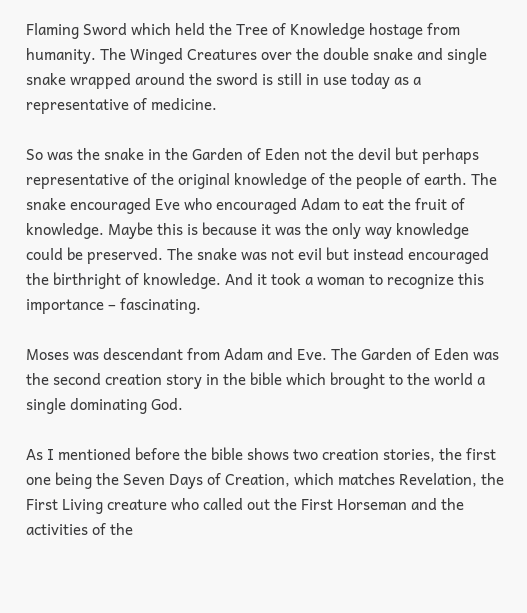Flaming Sword which held the Tree of Knowledge hostage from humanity. The Winged Creatures over the double snake and single snake wrapped around the sword is still in use today as a representative of medicine.

So was the snake in the Garden of Eden not the devil but perhaps representative of the original knowledge of the people of earth. The snake encouraged Eve who encouraged Adam to eat the fruit of knowledge. Maybe this is because it was the only way knowledge could be preserved. The snake was not evil but instead encouraged the birthright of knowledge. And it took a woman to recognize this importance – fascinating.

Moses was descendant from Adam and Eve. The Garden of Eden was the second creation story in the bible which brought to the world a single dominating God.

As I mentioned before the bible shows two creation stories, the first one being the Seven Days of Creation, which matches Revelation, the First Living creature who called out the First Horseman and the activities of the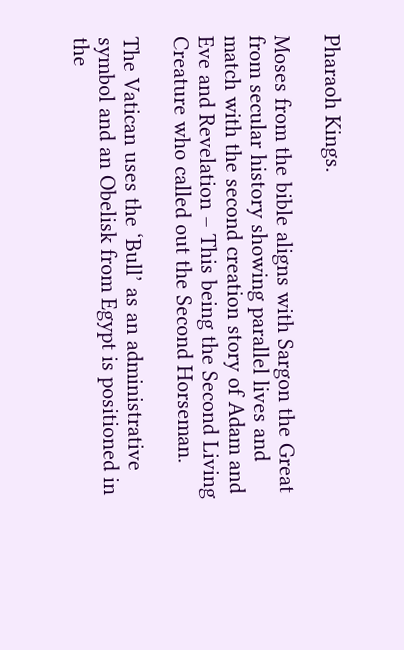Pharaoh Kings.

Moses from the bible aligns with Sargon the Great from secular history showing parallel lives and match with the second creation story of Adam and Eve and Revelation – This being the Second Living Creature who called out the Second Horseman.

The Vatican uses the ‘Bull’ as an administrative symbol and an Obelisk from Egypt is positioned in the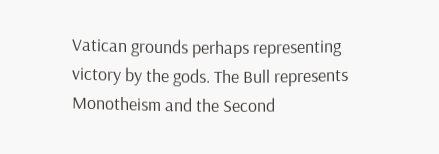Vatican grounds perhaps representing victory by the gods. The Bull represents Monotheism and the Second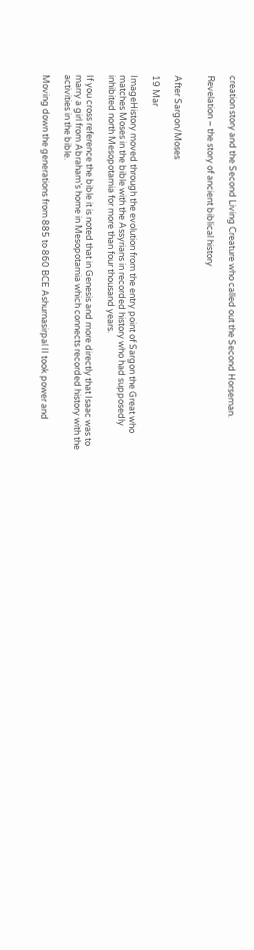creation story and the Second Living Creature who called out the Second Horseman.

Revelation – the story of ancient biblical history


After Sargon/Moses

19 Mar

ImageHistory moved through the evolution from the entry point of Sargon the Great who matches Moses in the bible with the Assyrians in recorded history who had supposedly inhibited north Mesopotamia for more than four thousand years.

If you cross reference the bible it is noted that in Genesis and more directly that Isaac was to marry a girl from Abraham’s home in Mesopotamia which connects recorded history with the activities in the bible.

Moving down the generations from 885 to 860 BCE Ashurnasirpal II took power and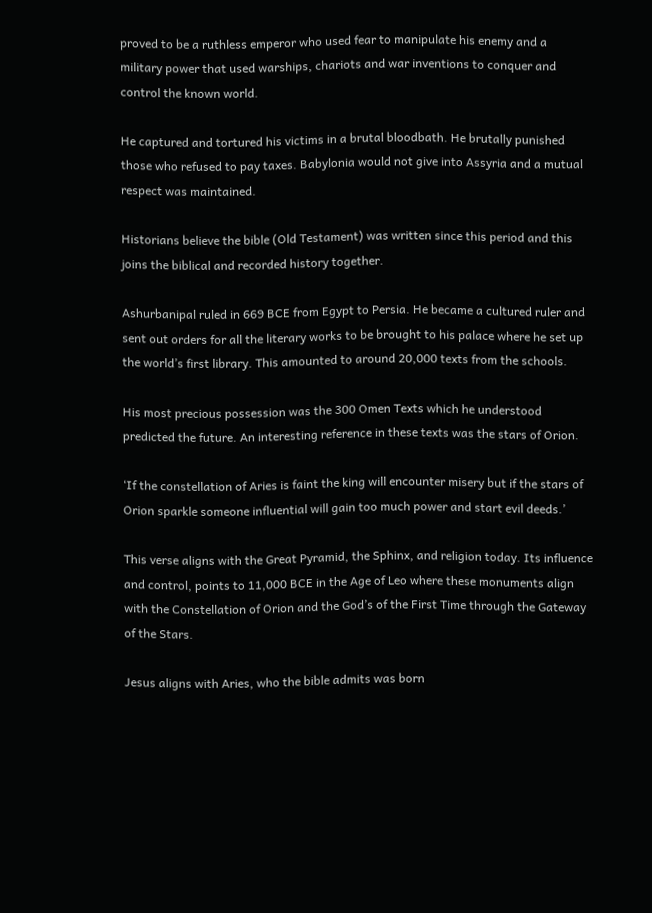proved to be a ruthless emperor who used fear to manipulate his enemy and a military power that used warships, chariots and war inventions to conquer and control the known world.

He captured and tortured his victims in a brutal bloodbath. He brutally punished those who refused to pay taxes. Babylonia would not give into Assyria and a mutual respect was maintained.

Historians believe the bible (Old Testament) was written since this period and this joins the biblical and recorded history together.

Ashurbanipal ruled in 669 BCE from Egypt to Persia. He became a cultured ruler and sent out orders for all the literary works to be brought to his palace where he set up the world’s first library. This amounted to around 20,000 texts from the schools.

His most precious possession was the 300 Omen Texts which he understood predicted the future. An interesting reference in these texts was the stars of Orion.

‘If the constellation of Aries is faint the king will encounter misery but if the stars of Orion sparkle someone influential will gain too much power and start evil deeds.’

This verse aligns with the Great Pyramid, the Sphinx, and religion today. Its influence and control, points to 11,000 BCE in the Age of Leo where these monuments align with the Constellation of Orion and the God’s of the First Time through the Gateway of the Stars.

Jesus aligns with Aries, who the bible admits was born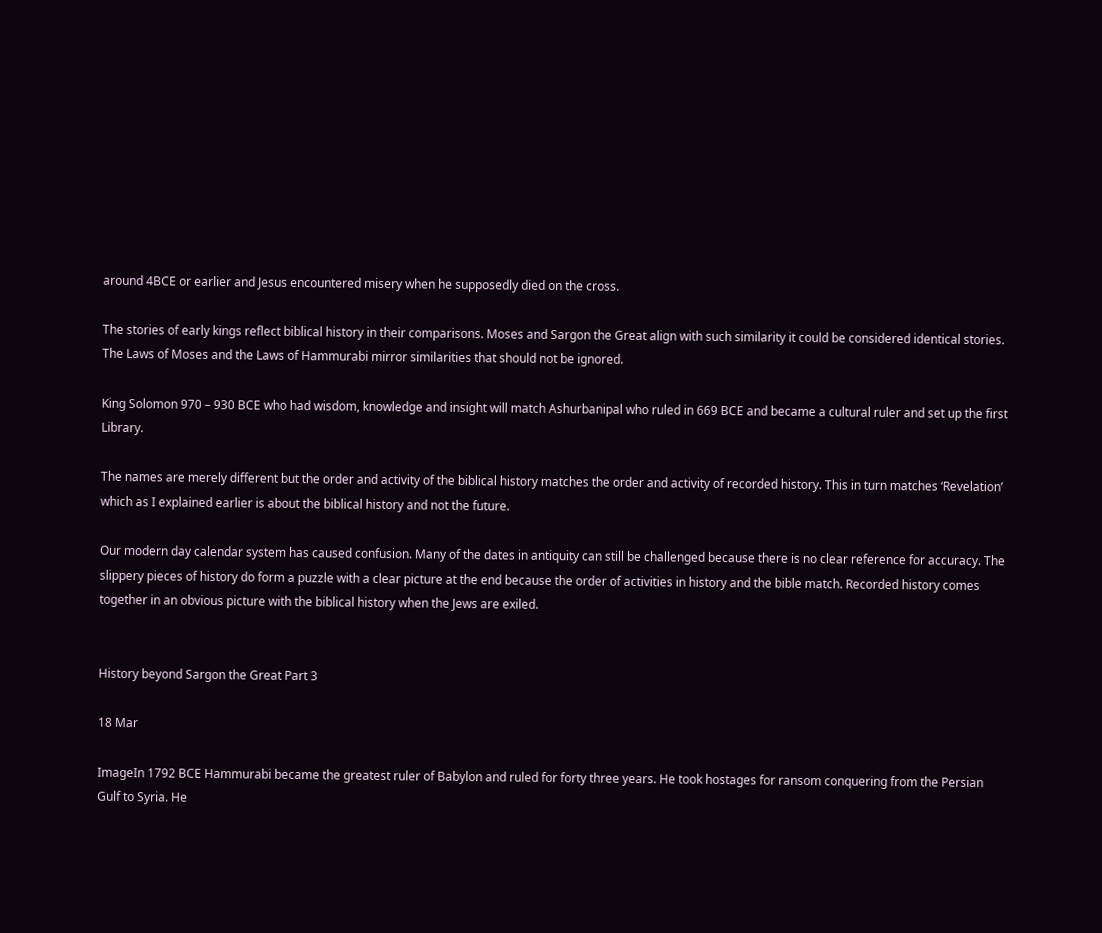around 4BCE or earlier and Jesus encountered misery when he supposedly died on the cross.

The stories of early kings reflect biblical history in their comparisons. Moses and Sargon the Great align with such similarity it could be considered identical stories. The Laws of Moses and the Laws of Hammurabi mirror similarities that should not be ignored.

King Solomon 970 – 930 BCE who had wisdom, knowledge and insight will match Ashurbanipal who ruled in 669 BCE and became a cultural ruler and set up the first Library.

The names are merely different but the order and activity of the biblical history matches the order and activity of recorded history. This in turn matches ‘Revelation’ which as I explained earlier is about the biblical history and not the future.

Our modern day calendar system has caused confusion. Many of the dates in antiquity can still be challenged because there is no clear reference for accuracy. The slippery pieces of history do form a puzzle with a clear picture at the end because the order of activities in history and the bible match. Recorded history comes together in an obvious picture with the biblical history when the Jews are exiled.


History beyond Sargon the Great Part 3

18 Mar

ImageIn 1792 BCE Hammurabi became the greatest ruler of Babylon and ruled for forty three years. He took hostages for ransom conquering from the Persian Gulf to Syria. He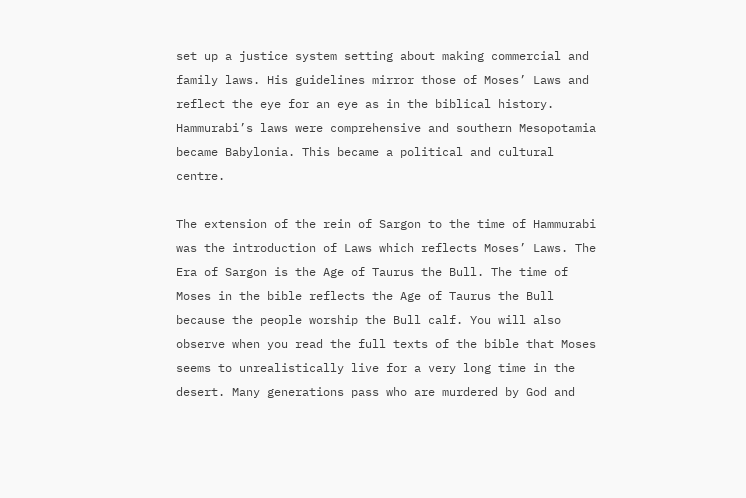set up a justice system setting about making commercial and family laws. His guidelines mirror those of Moses’ Laws and reflect the eye for an eye as in the biblical history. Hammurabi’s laws were comprehensive and southern Mesopotamia became Babylonia. This became a political and cultural centre.

The extension of the rein of Sargon to the time of Hammurabi was the introduction of Laws which reflects Moses’ Laws. The Era of Sargon is the Age of Taurus the Bull. The time of Moses in the bible reflects the Age of Taurus the Bull because the people worship the Bull calf. You will also observe when you read the full texts of the bible that Moses seems to unrealistically live for a very long time in the desert. Many generations pass who are murdered by God and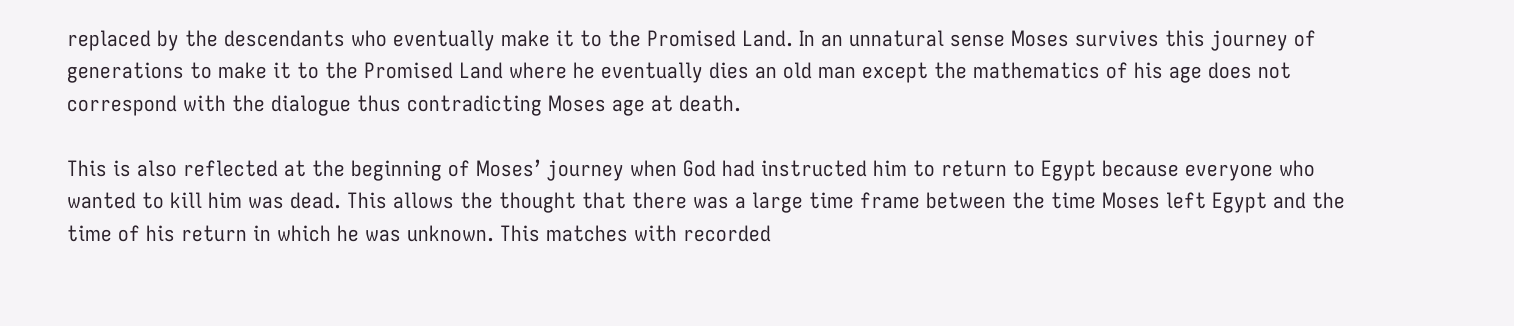replaced by the descendants who eventually make it to the Promised Land. In an unnatural sense Moses survives this journey of generations to make it to the Promised Land where he eventually dies an old man except the mathematics of his age does not correspond with the dialogue thus contradicting Moses age at death.

This is also reflected at the beginning of Moses’ journey when God had instructed him to return to Egypt because everyone who wanted to kill him was dead. This allows the thought that there was a large time frame between the time Moses left Egypt and the time of his return in which he was unknown. This matches with recorded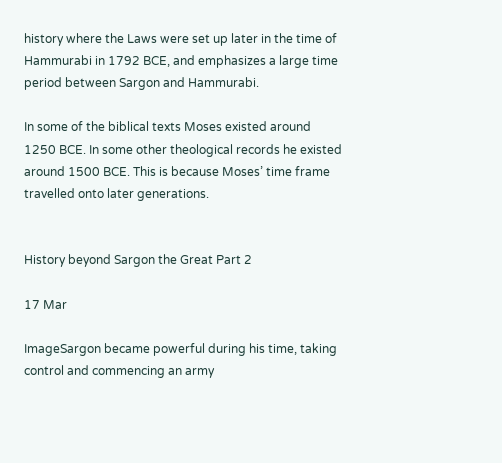history where the Laws were set up later in the time of Hammurabi in 1792 BCE, and emphasizes a large time period between Sargon and Hammurabi.

In some of the biblical texts Moses existed around 1250 BCE. In some other theological records he existed around 1500 BCE. This is because Moses’ time frame travelled onto later generations.


History beyond Sargon the Great Part 2

17 Mar

ImageSargon became powerful during his time, taking control and commencing an army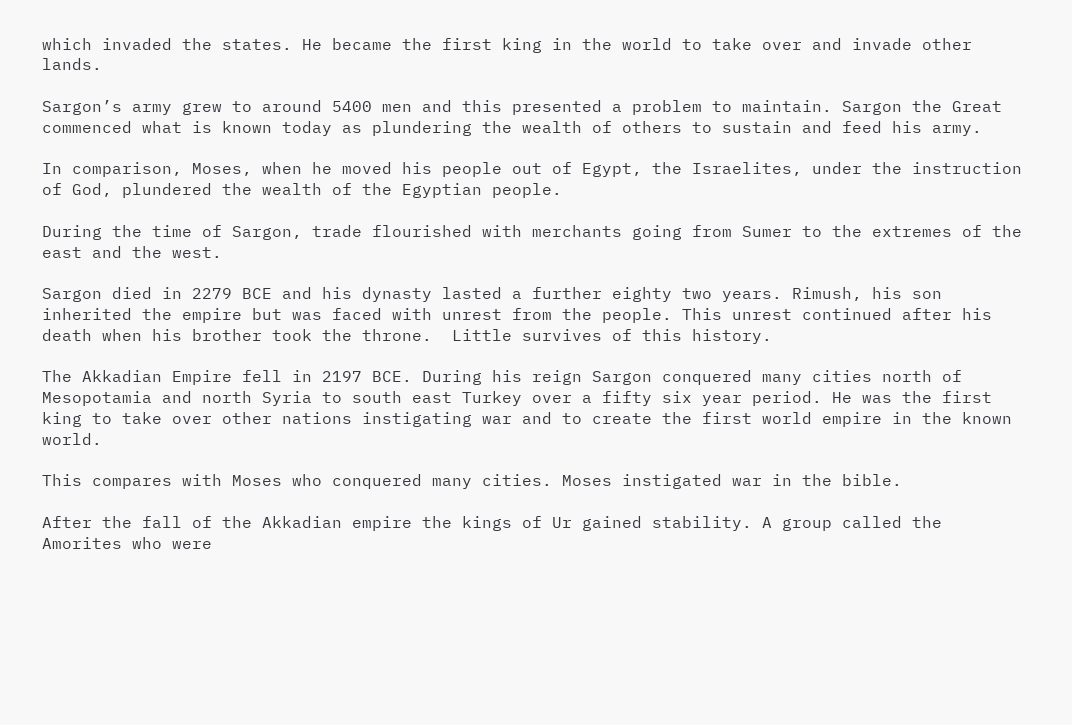which invaded the states. He became the first king in the world to take over and invade other lands.

Sargon’s army grew to around 5400 men and this presented a problem to maintain. Sargon the Great commenced what is known today as plundering the wealth of others to sustain and feed his army.

In comparison, Moses, when he moved his people out of Egypt, the Israelites, under the instruction of God, plundered the wealth of the Egyptian people.

During the time of Sargon, trade flourished with merchants going from Sumer to the extremes of the east and the west.

Sargon died in 2279 BCE and his dynasty lasted a further eighty two years. Rimush, his son inherited the empire but was faced with unrest from the people. This unrest continued after his death when his brother took the throne.  Little survives of this history.

The Akkadian Empire fell in 2197 BCE. During his reign Sargon conquered many cities north of Mesopotamia and north Syria to south east Turkey over a fifty six year period. He was the first king to take over other nations instigating war and to create the first world empire in the known world.

This compares with Moses who conquered many cities. Moses instigated war in the bible.

After the fall of the Akkadian empire the kings of Ur gained stability. A group called the Amorites who were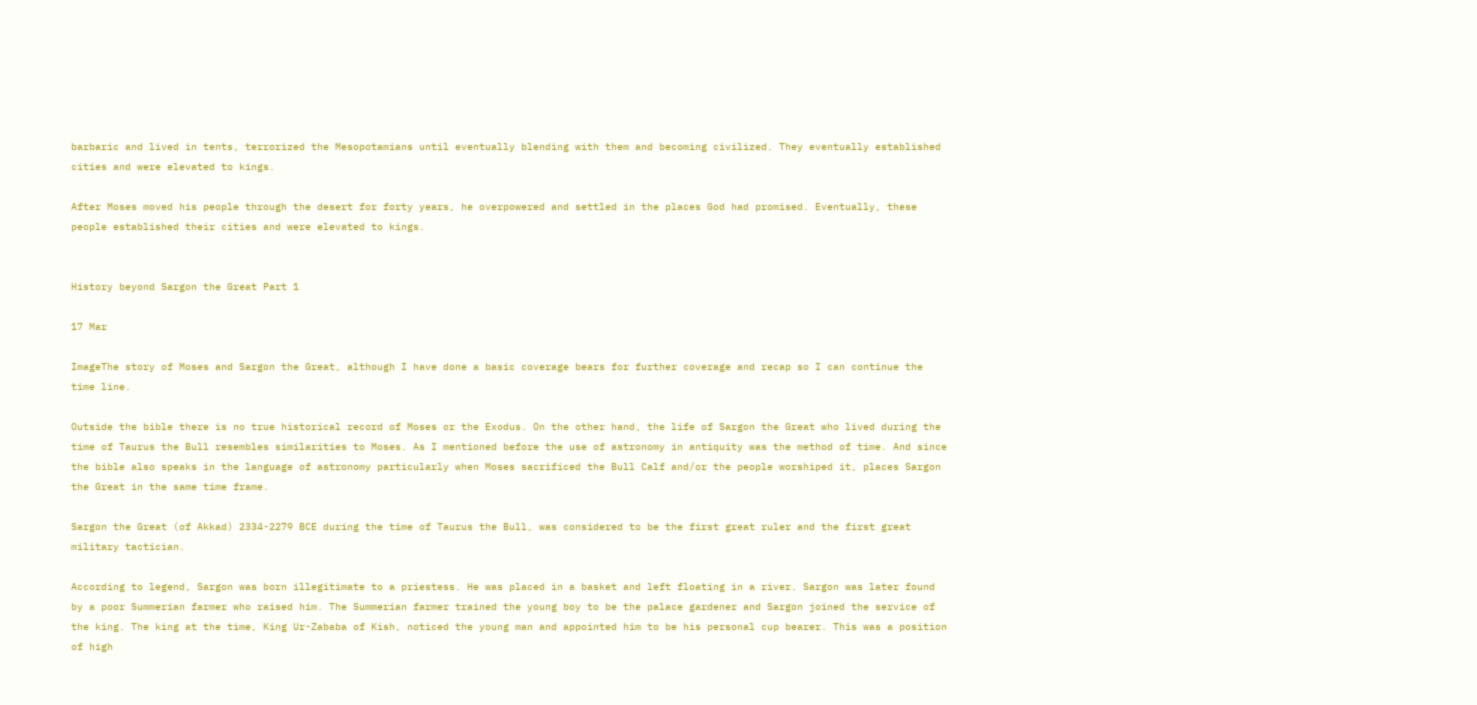barbaric and lived in tents, terrorized the Mesopotamians until eventually blending with them and becoming civilized. They eventually established cities and were elevated to kings.

After Moses moved his people through the desert for forty years, he overpowered and settled in the places God had promised. Eventually, these people established their cities and were elevated to kings.


History beyond Sargon the Great Part 1

17 Mar

ImageThe story of Moses and Sargon the Great, although I have done a basic coverage bears for further coverage and recap so I can continue the time line.

Outside the bible there is no true historical record of Moses or the Exodus. On the other hand, the life of Sargon the Great who lived during the time of Taurus the Bull resembles similarities to Moses. As I mentioned before the use of astronomy in antiquity was the method of time. And since the bible also speaks in the language of astronomy particularly when Moses sacrificed the Bull Calf and/or the people worshiped it, places Sargon the Great in the same time frame.

Sargon the Great (of Akkad) 2334-2279 BCE during the time of Taurus the Bull, was considered to be the first great ruler and the first great military tactician.

According to legend, Sargon was born illegitimate to a priestess. He was placed in a basket and left floating in a river. Sargon was later found by a poor Summerian farmer who raised him. The Summerian farmer trained the young boy to be the palace gardener and Sargon joined the service of the king. The king at the time, King Ur-Zababa of Kish, noticed the young man and appointed him to be his personal cup bearer. This was a position of high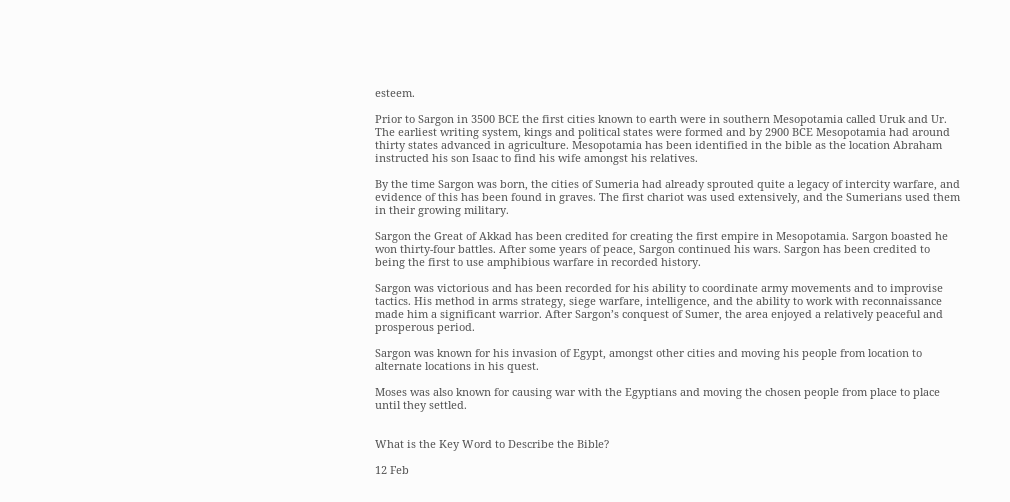esteem.

Prior to Sargon in 3500 BCE the first cities known to earth were in southern Mesopotamia called Uruk and Ur. The earliest writing system, kings and political states were formed and by 2900 BCE Mesopotamia had around thirty states advanced in agriculture. Mesopotamia has been identified in the bible as the location Abraham instructed his son Isaac to find his wife amongst his relatives.

By the time Sargon was born, the cities of Sumeria had already sprouted quite a legacy of intercity warfare, and evidence of this has been found in graves. The first chariot was used extensively, and the Sumerians used them in their growing military.

Sargon the Great of Akkad has been credited for creating the first empire in Mesopotamia. Sargon boasted he won thirty-four battles. After some years of peace, Sargon continued his wars. Sargon has been credited to being the first to use amphibious warfare in recorded history.

Sargon was victorious and has been recorded for his ability to coordinate army movements and to improvise tactics. His method in arms strategy, siege warfare, intelligence, and the ability to work with reconnaissance made him a significant warrior. After Sargon’s conquest of Sumer, the area enjoyed a relatively peaceful and prosperous period.

Sargon was known for his invasion of Egypt, amongst other cities and moving his people from location to alternate locations in his quest.

Moses was also known for causing war with the Egyptians and moving the chosen people from place to place until they settled.


What is the Key Word to Describe the Bible?

12 Feb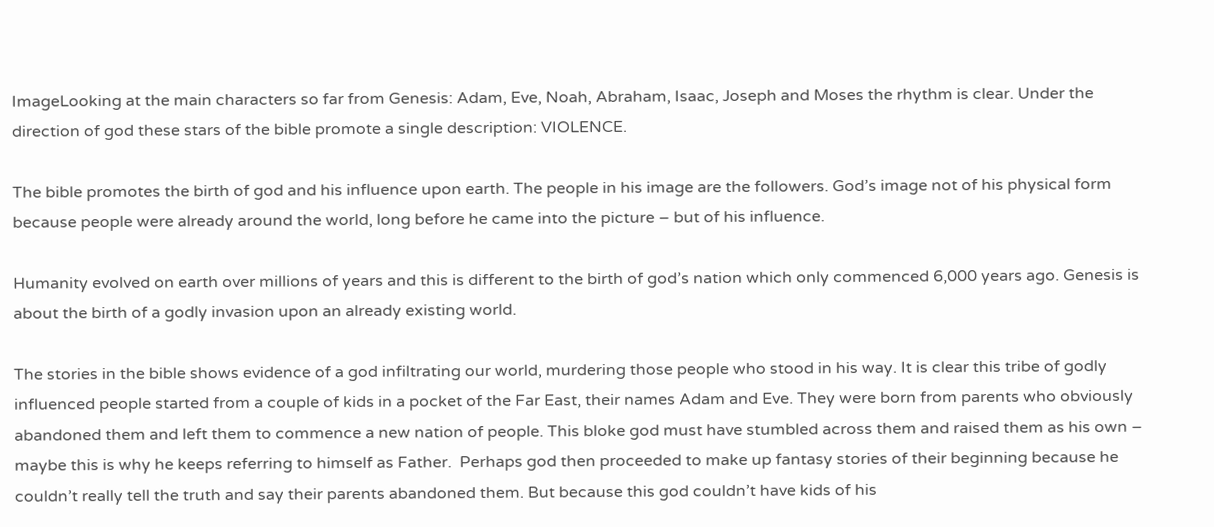ImageLooking at the main characters so far from Genesis: Adam, Eve, Noah, Abraham, Isaac, Joseph and Moses the rhythm is clear. Under the direction of god these stars of the bible promote a single description: VIOLENCE.

The bible promotes the birth of god and his influence upon earth. The people in his image are the followers. God’s image not of his physical form because people were already around the world, long before he came into the picture – but of his influence.

Humanity evolved on earth over millions of years and this is different to the birth of god’s nation which only commenced 6,000 years ago. Genesis is about the birth of a godly invasion upon an already existing world.

The stories in the bible shows evidence of a god infiltrating our world, murdering those people who stood in his way. It is clear this tribe of godly influenced people started from a couple of kids in a pocket of the Far East, their names Adam and Eve. They were born from parents who obviously abandoned them and left them to commence a new nation of people. This bloke god must have stumbled across them and raised them as his own – maybe this is why he keeps referring to himself as Father.  Perhaps god then proceeded to make up fantasy stories of their beginning because he couldn’t really tell the truth and say their parents abandoned them. But because this god couldn’t have kids of his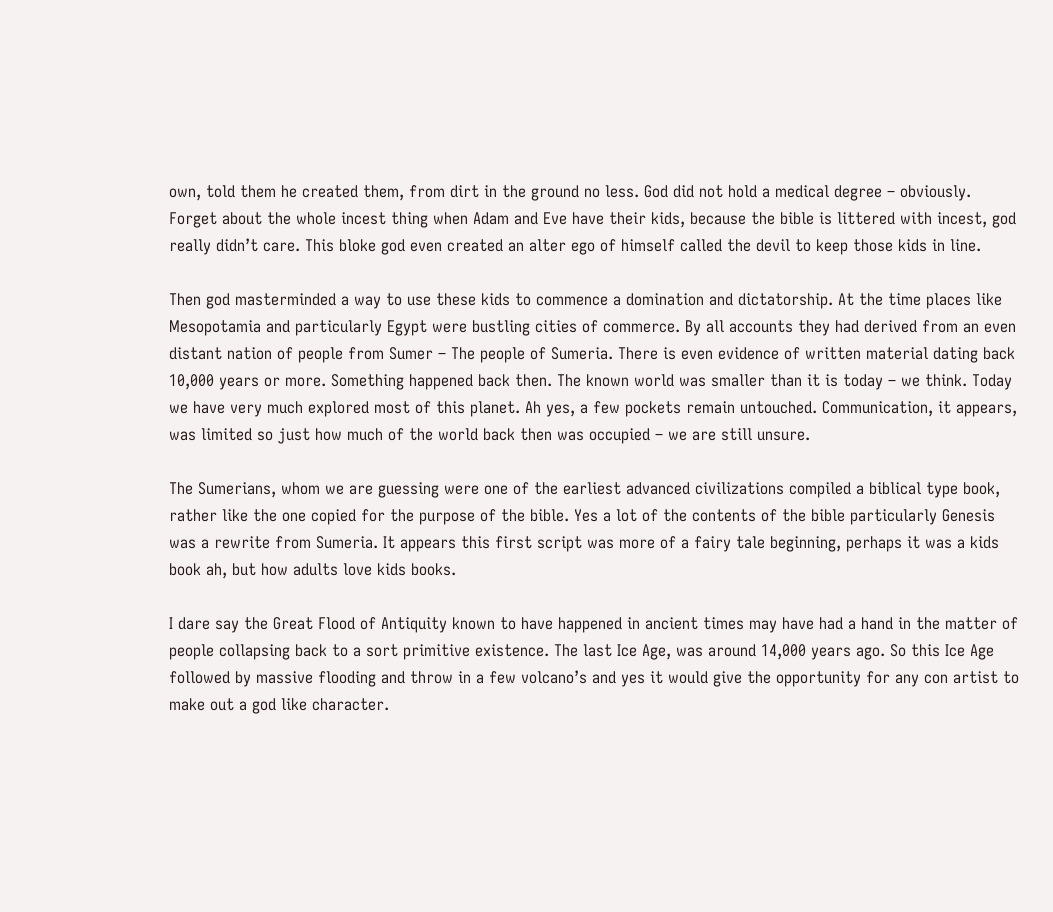own, told them he created them, from dirt in the ground no less. God did not hold a medical degree – obviously. Forget about the whole incest thing when Adam and Eve have their kids, because the bible is littered with incest, god really didn’t care. This bloke god even created an alter ego of himself called the devil to keep those kids in line.

Then god masterminded a way to use these kids to commence a domination and dictatorship. At the time places like Mesopotamia and particularly Egypt were bustling cities of commerce. By all accounts they had derived from an even distant nation of people from Sumer – The people of Sumeria. There is even evidence of written material dating back 10,000 years or more. Something happened back then. The known world was smaller than it is today – we think. Today we have very much explored most of this planet. Ah yes, a few pockets remain untouched. Communication, it appears, was limited so just how much of the world back then was occupied – we are still unsure.

The Sumerians, whom we are guessing were one of the earliest advanced civilizations compiled a biblical type book, rather like the one copied for the purpose of the bible. Yes a lot of the contents of the bible particularly Genesis was a rewrite from Sumeria. It appears this first script was more of a fairy tale beginning, perhaps it was a kids book ah, but how adults love kids books.

I dare say the Great Flood of Antiquity known to have happened in ancient times may have had a hand in the matter of people collapsing back to a sort primitive existence. The last Ice Age, was around 14,000 years ago. So this Ice Age followed by massive flooding and throw in a few volcano’s and yes it would give the opportunity for any con artist to make out a god like character.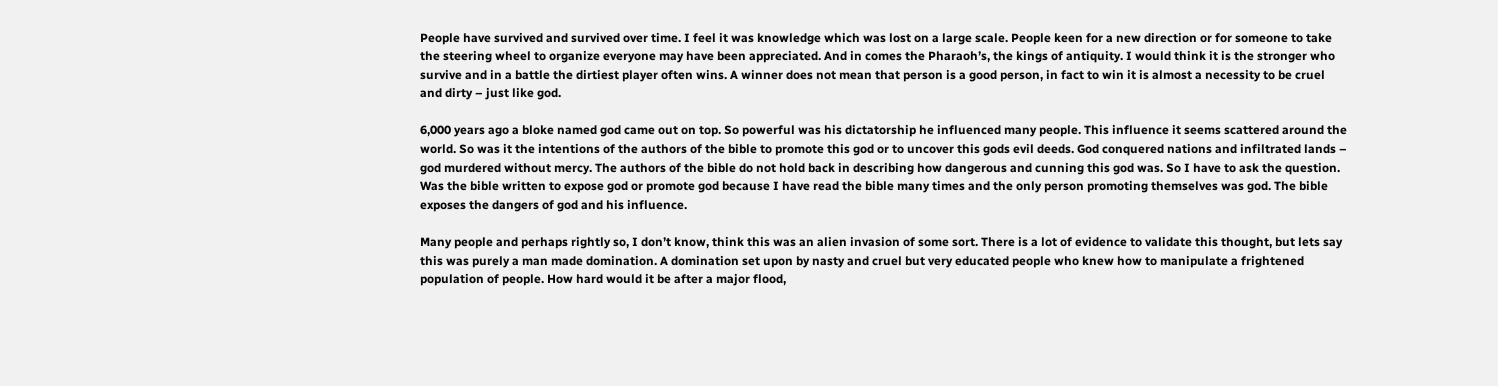People have survived and survived over time. I feel it was knowledge which was lost on a large scale. People keen for a new direction or for someone to take the steering wheel to organize everyone may have been appreciated. And in comes the Pharaoh’s, the kings of antiquity. I would think it is the stronger who survive and in a battle the dirtiest player often wins. A winner does not mean that person is a good person, in fact to win it is almost a necessity to be cruel and dirty – just like god.

6,000 years ago a bloke named god came out on top. So powerful was his dictatorship he influenced many people. This influence it seems scattered around the world. So was it the intentions of the authors of the bible to promote this god or to uncover this gods evil deeds. God conquered nations and infiltrated lands – god murdered without mercy. The authors of the bible do not hold back in describing how dangerous and cunning this god was. So I have to ask the question. Was the bible written to expose god or promote god because I have read the bible many times and the only person promoting themselves was god. The bible exposes the dangers of god and his influence.

Many people and perhaps rightly so, I don’t know, think this was an alien invasion of some sort. There is a lot of evidence to validate this thought, but lets say this was purely a man made domination. A domination set upon by nasty and cruel but very educated people who knew how to manipulate a frightened population of people. How hard would it be after a major flood,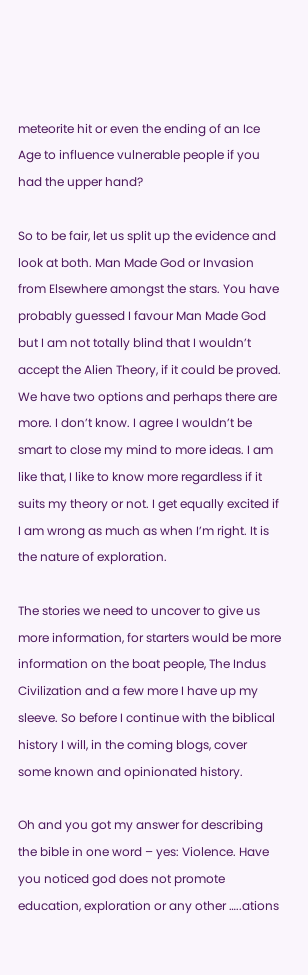meteorite hit or even the ending of an Ice Age to influence vulnerable people if you had the upper hand?

So to be fair, let us split up the evidence and look at both. Man Made God or Invasion from Elsewhere amongst the stars. You have probably guessed I favour Man Made God but I am not totally blind that I wouldn’t accept the Alien Theory, if it could be proved. We have two options and perhaps there are more. I don’t know. I agree I wouldn’t be smart to close my mind to more ideas. I am like that, I like to know more regardless if it suits my theory or not. I get equally excited if I am wrong as much as when I’m right. It is the nature of exploration.

The stories we need to uncover to give us more information, for starters would be more information on the boat people, The Indus Civilization and a few more I have up my sleeve. So before I continue with the biblical history I will, in the coming blogs, cover some known and opinionated history.

Oh and you got my answer for describing the bible in one word – yes: Violence. Have you noticed god does not promote education, exploration or any other …..ations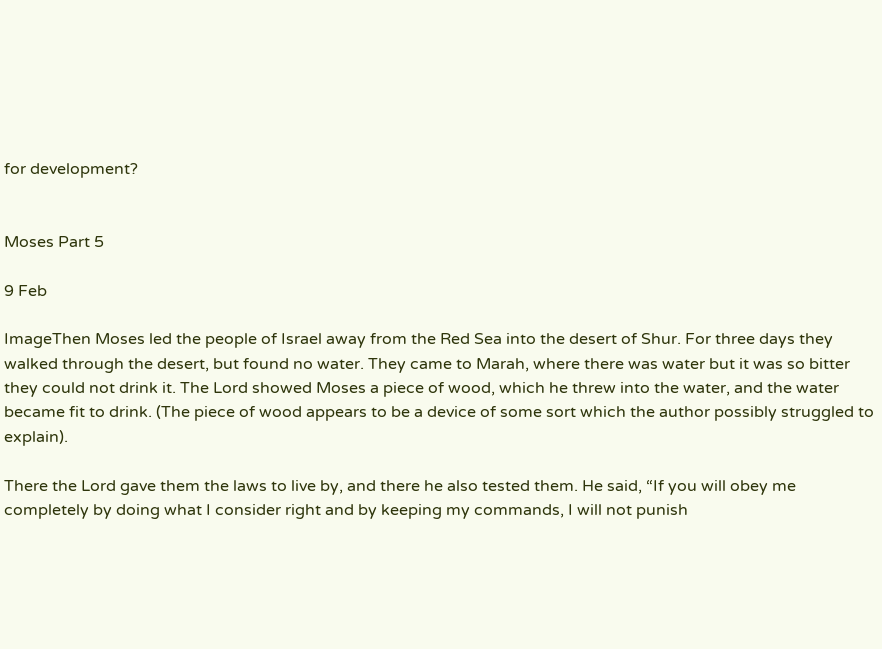for development?


Moses Part 5

9 Feb

ImageThen Moses led the people of Israel away from the Red Sea into the desert of Shur. For three days they walked through the desert, but found no water. They came to Marah, where there was water but it was so bitter they could not drink it. The Lord showed Moses a piece of wood, which he threw into the water, and the water became fit to drink. (The piece of wood appears to be a device of some sort which the author possibly struggled to explain).

There the Lord gave them the laws to live by, and there he also tested them. He said, “If you will obey me completely by doing what I consider right and by keeping my commands, I will not punish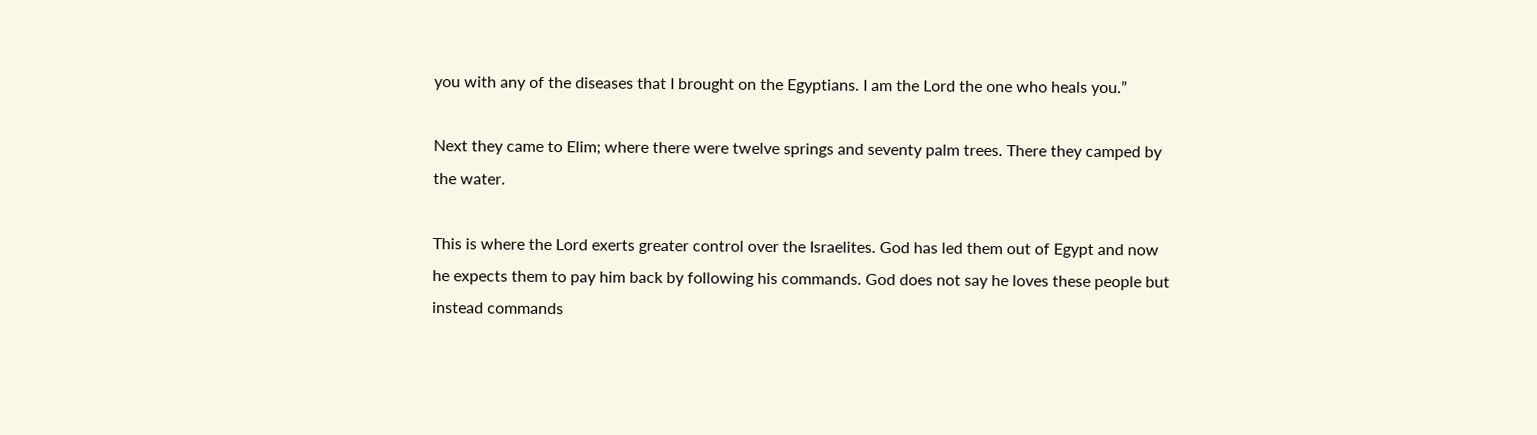you with any of the diseases that I brought on the Egyptians. I am the Lord the one who heals you.”

Next they came to Elim; where there were twelve springs and seventy palm trees. There they camped by the water.

This is where the Lord exerts greater control over the Israelites. God has led them out of Egypt and now he expects them to pay him back by following his commands. God does not say he loves these people but instead commands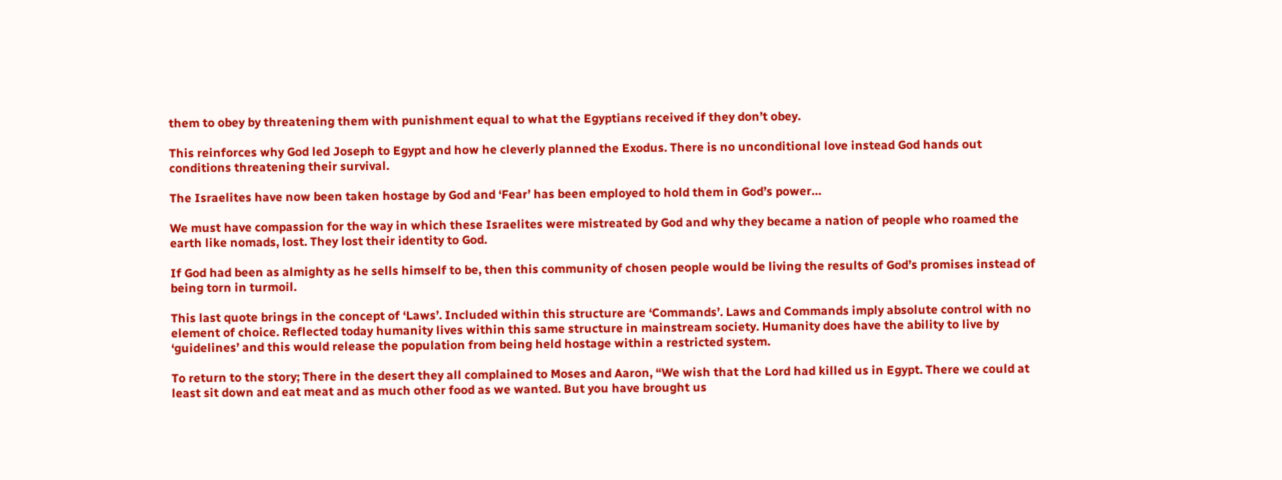them to obey by threatening them with punishment equal to what the Egyptians received if they don’t obey.

This reinforces why God led Joseph to Egypt and how he cleverly planned the Exodus. There is no unconditional love instead God hands out conditions threatening their survival.

The Israelites have now been taken hostage by God and ‘Fear’ has been employed to hold them in God’s power…

We must have compassion for the way in which these Israelites were mistreated by God and why they became a nation of people who roamed the earth like nomads, lost. They lost their identity to God.

If God had been as almighty as he sells himself to be, then this community of chosen people would be living the results of God’s promises instead of being torn in turmoil.

This last quote brings in the concept of ‘Laws’. Included within this structure are ‘Commands’. Laws and Commands imply absolute control with no element of choice. Reflected today humanity lives within this same structure in mainstream society. Humanity does have the ability to live by ‘guidelines’ and this would release the population from being held hostage within a restricted system.

To return to the story; There in the desert they all complained to Moses and Aaron, “We wish that the Lord had killed us in Egypt. There we could at least sit down and eat meat and as much other food as we wanted. But you have brought us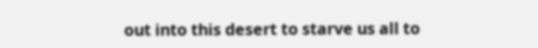out into this desert to starve us all to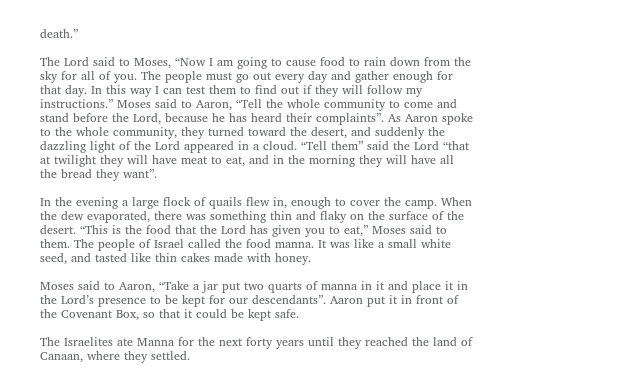death.”

The Lord said to Moses, “Now I am going to cause food to rain down from the sky for all of you. The people must go out every day and gather enough for that day. In this way I can test them to find out if they will follow my instructions.” Moses said to Aaron, “Tell the whole community to come and stand before the Lord, because he has heard their complaints”. As Aaron spoke to the whole community, they turned toward the desert, and suddenly the dazzling light of the Lord appeared in a cloud. “Tell them” said the Lord “that at twilight they will have meat to eat, and in the morning they will have all the bread they want”.

In the evening a large flock of quails flew in, enough to cover the camp. When the dew evaporated, there was something thin and flaky on the surface of the desert. “This is the food that the Lord has given you to eat,” Moses said to them. The people of Israel called the food manna. It was like a small white seed, and tasted like thin cakes made with honey.

Moses said to Aaron, “Take a jar put two quarts of manna in it and place it in the Lord’s presence to be kept for our descendants”. Aaron put it in front of the Covenant Box, so that it could be kept safe.

The Israelites ate Manna for the next forty years until they reached the land of Canaan, where they settled.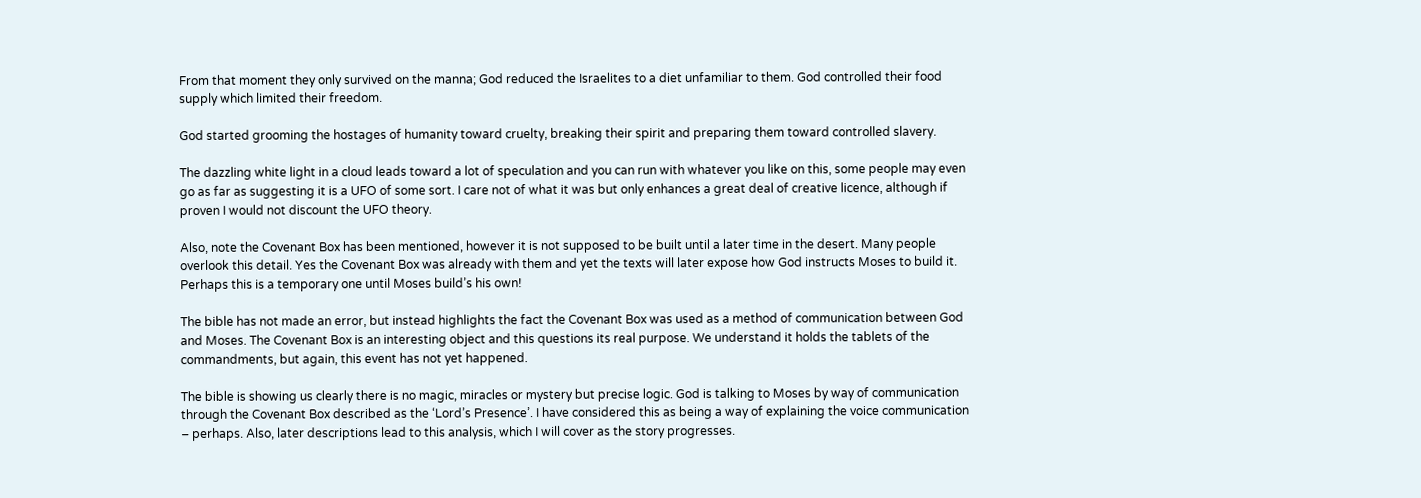From that moment they only survived on the manna; God reduced the Israelites to a diet unfamiliar to them. God controlled their food supply which limited their freedom.

God started grooming the hostages of humanity toward cruelty, breaking their spirit and preparing them toward controlled slavery.

The dazzling white light in a cloud leads toward a lot of speculation and you can run with whatever you like on this, some people may even go as far as suggesting it is a UFO of some sort. I care not of what it was but only enhances a great deal of creative licence, although if proven I would not discount the UFO theory.

Also, note the Covenant Box has been mentioned, however it is not supposed to be built until a later time in the desert. Many people overlook this detail. Yes the Covenant Box was already with them and yet the texts will later expose how God instructs Moses to build it. Perhaps this is a temporary one until Moses build’s his own!

The bible has not made an error, but instead highlights the fact the Covenant Box was used as a method of communication between God and Moses. The Covenant Box is an interesting object and this questions its real purpose. We understand it holds the tablets of the commandments, but again, this event has not yet happened.

The bible is showing us clearly there is no magic, miracles or mystery but precise logic. God is talking to Moses by way of communication through the Covenant Box described as the ‘Lord’s Presence’. I have considered this as being a way of explaining the voice communication – perhaps. Also, later descriptions lead to this analysis, which I will cover as the story progresses.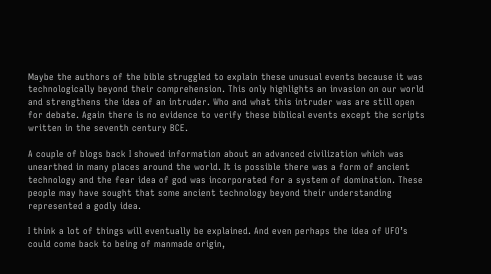Maybe the authors of the bible struggled to explain these unusual events because it was technologically beyond their comprehension. This only highlights an invasion on our world and strengthens the idea of an intruder. Who and what this intruder was are still open for debate. Again there is no evidence to verify these biblical events except the scripts written in the seventh century BCE.

A couple of blogs back I showed information about an advanced civilization which was unearthed in many places around the world. It is possible there was a form of ancient technology and the fear idea of god was incorporated for a system of domination. These people may have sought that some ancient technology beyond their understanding represented a godly idea.

I think a lot of things will eventually be explained. And even perhaps the idea of UFO’s could come back to being of manmade origin,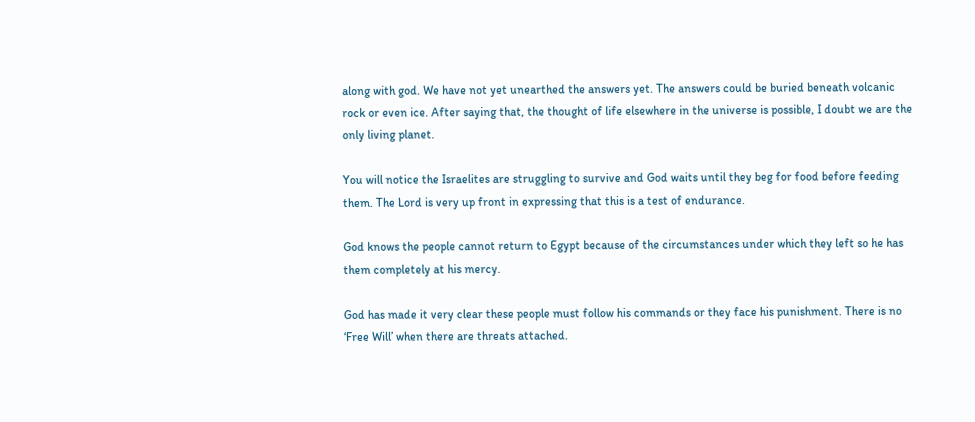along with god. We have not yet unearthed the answers yet. The answers could be buried beneath volcanic rock or even ice. After saying that, the thought of life elsewhere in the universe is possible, I doubt we are the only living planet.

You will notice the Israelites are struggling to survive and God waits until they beg for food before feeding them. The Lord is very up front in expressing that this is a test of endurance.

God knows the people cannot return to Egypt because of the circumstances under which they left so he has them completely at his mercy.

God has made it very clear these people must follow his commands or they face his punishment. There is no ‘Free Will’ when there are threats attached.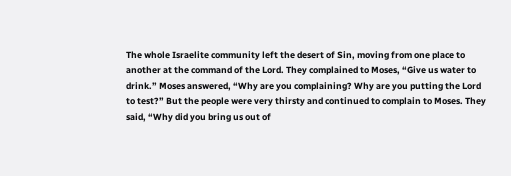The whole Israelite community left the desert of Sin, moving from one place to another at the command of the Lord. They complained to Moses, “Give us water to drink.” Moses answered, “Why are you complaining? Why are you putting the Lord to test?” But the people were very thirsty and continued to complain to Moses. They said, “Why did you bring us out of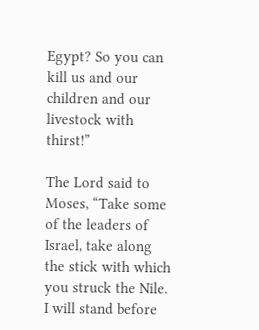Egypt? So you can kill us and our children and our livestock with thirst!”

The Lord said to Moses, “Take some of the leaders of Israel, take along the stick with which you struck the Nile. I will stand before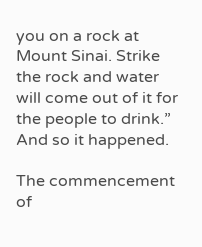you on a rock at Mount Sinai. Strike the rock and water will come out of it for the people to drink.” And so it happened.

The commencement of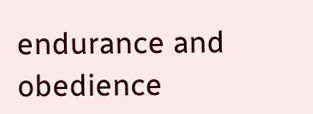endurance and obedience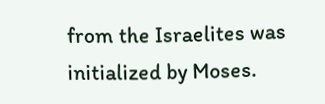from the Israelites was initialized by Moses.